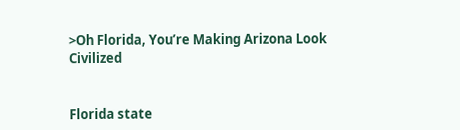>Oh Florida, You’re Making Arizona Look Civilized


Florida state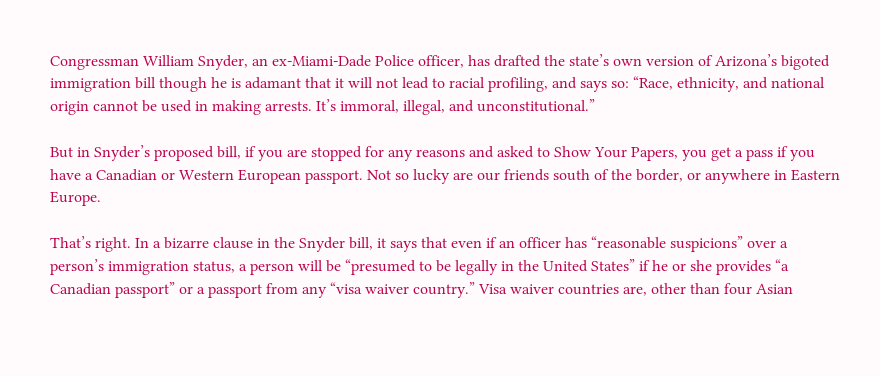Congressman William Snyder, an ex-Miami-Dade Police officer, has drafted the state’s own version of Arizona’s bigoted immigration bill though he is adamant that it will not lead to racial profiling, and says so: “Race, ethnicity, and national origin cannot be used in making arrests. It’s immoral, illegal, and unconstitutional.”

But in Snyder’s proposed bill, if you are stopped for any reasons and asked to Show Your Papers, you get a pass if you have a Canadian or Western European passport. Not so lucky are our friends south of the border, or anywhere in Eastern Europe.

That’s right. In a bizarre clause in the Snyder bill, it says that even if an officer has “reasonable suspicions” over a person’s immigration status, a person will be “presumed to be legally in the United States” if he or she provides “a Canadian passport” or a passport from any “visa waiver country.” Visa waiver countries are, other than four Asian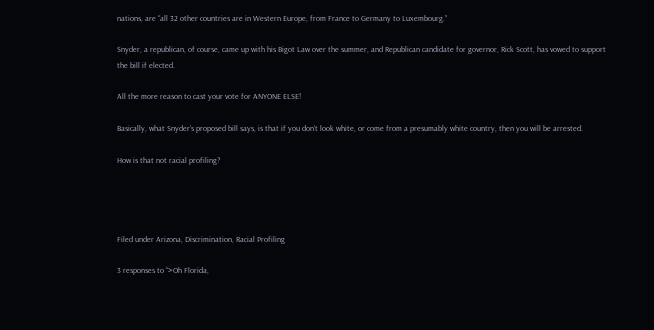nations, are “all 32 other countries are in Western Europe, from France to Germany to Luxembourg.”

Snyder, a republican, of course, came up with his Bigot Law over the summer, and Republican candidate for governor, Rick Scott, has vowed to support the bill if elected.

All the more reason to cast your vote for ANYONE ELSE!

Basically, what Snyder’s proposed bill says, is that if you don’t look white, or come from a presumably white country, then you will be arrested.

How is that not racial profiling?




Filed under Arizona, Discrimination, Racial Profiling

3 responses to “>Oh Florida,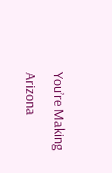You’re Making Arizona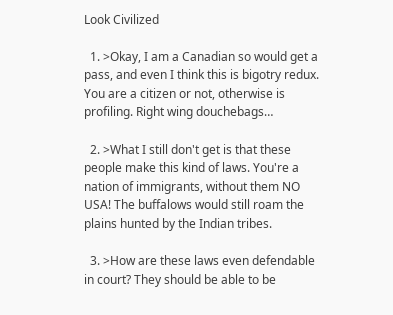Look Civilized

  1. >Okay, I am a Canadian so would get a pass, and even I think this is bigotry redux. You are a citizen or not, otherwise is profiling. Right wing douchebags…

  2. >What I still don't get is that these people make this kind of laws. You're a nation of immigrants, without them NO USA! The buffalows would still roam the plains hunted by the Indian tribes.

  3. >How are these laws even defendable in court? They should be able to be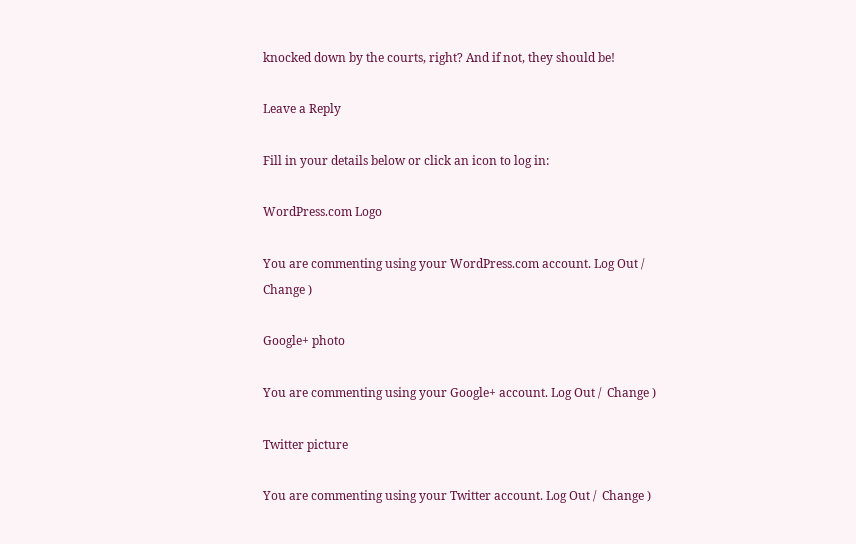knocked down by the courts, right? And if not, they should be!

Leave a Reply

Fill in your details below or click an icon to log in:

WordPress.com Logo

You are commenting using your WordPress.com account. Log Out /  Change )

Google+ photo

You are commenting using your Google+ account. Log Out /  Change )

Twitter picture

You are commenting using your Twitter account. Log Out /  Change )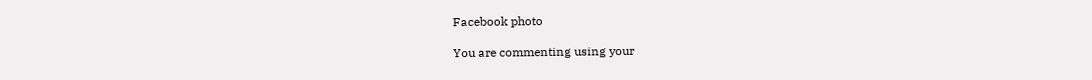Facebook photo

You are commenting using your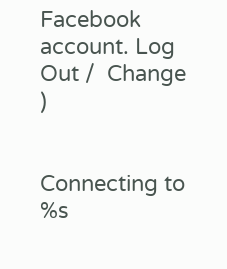Facebook account. Log Out /  Change )


Connecting to %s